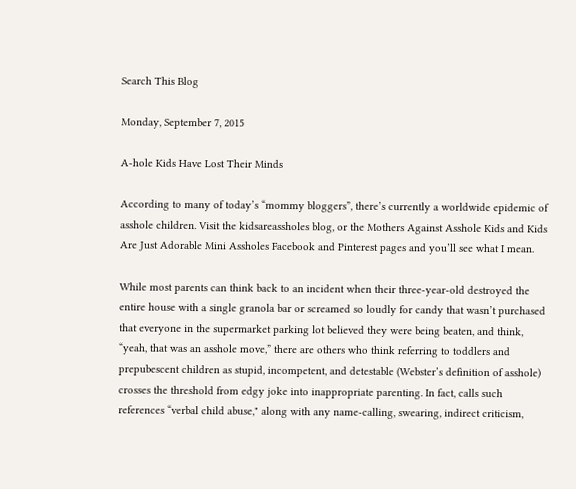Search This Blog

Monday, September 7, 2015

A-hole Kids Have Lost Their Minds

According to many of today’s “mommy bloggers”, there’s currently a worldwide epidemic of asshole children. Visit the kidsareassholes blog, or the Mothers Against Asshole Kids and Kids Are Just Adorable Mini Assholes Facebook and Pinterest pages and you’ll see what I mean.

While most parents can think back to an incident when their three-year-old destroyed the entire house with a single granola bar or screamed so loudly for candy that wasn’t purchased that everyone in the supermarket parking lot believed they were being beaten, and think, “yeah, that was an asshole move,” there are others who think referring to toddlers and prepubescent children as stupid, incompetent, and detestable (Webster’s definition of asshole) crosses the threshold from edgy joke into inappropriate parenting. In fact, calls such references “verbal child abuse," along with any name-calling, swearing, indirect criticism,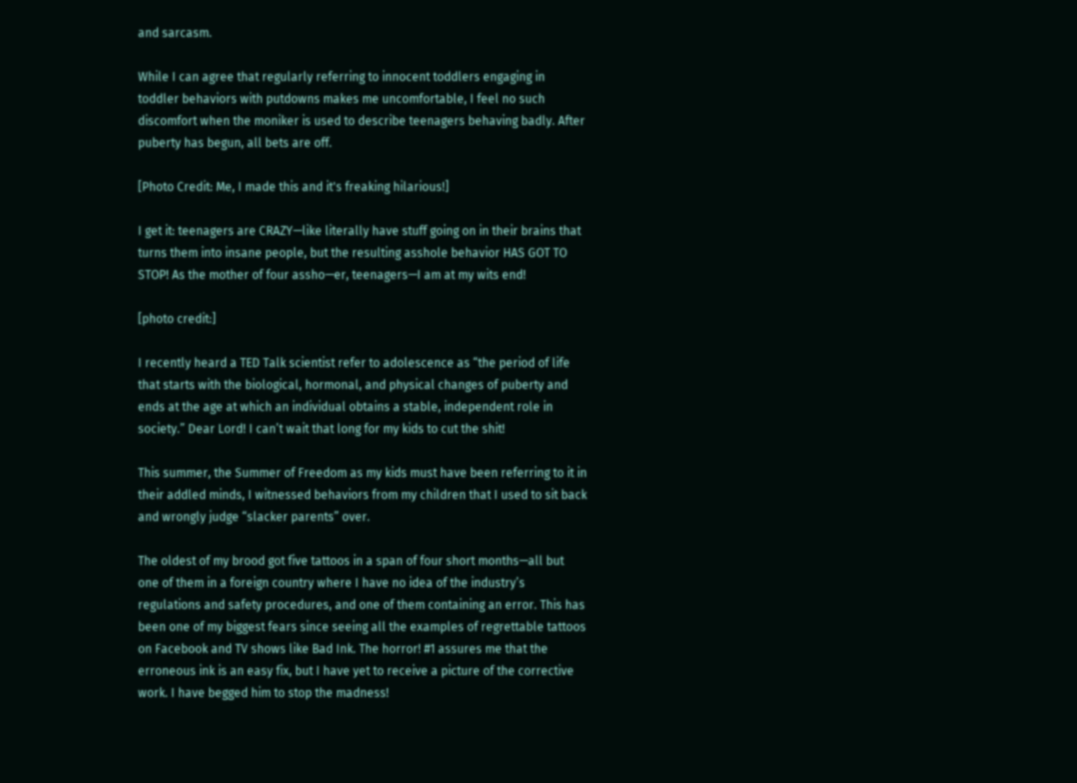and sarcasm.

While I can agree that regularly referring to innocent toddlers engaging in toddler behaviors with putdowns makes me uncomfortable, I feel no such discomfort when the moniker is used to describe teenagers behaving badly. After puberty has begun, all bets are off.

[Photo Credit: Me, I made this and it's freaking hilarious!]

I get it: teenagers are CRAZY—like literally have stuff going on in their brains that turns them into insane people, but the resulting asshole behavior HAS GOT TO STOP! As the mother of four assho—er, teenagers—I am at my wits end!

[photo credit:]

I recently heard a TED Talk scientist refer to adolescence as “the period of life that starts with the biological, hormonal, and physical changes of puberty and ends at the age at which an individual obtains a stable, independent role in society.” Dear Lord! I can’t wait that long for my kids to cut the shit!

This summer, the Summer of Freedom as my kids must have been referring to it in their addled minds, I witnessed behaviors from my children that I used to sit back and wrongly judge “slacker parents” over.

The oldest of my brood got five tattoos in a span of four short months—all but one of them in a foreign country where I have no idea of the industry’s regulations and safety procedures, and one of them containing an error. This has been one of my biggest fears since seeing all the examples of regrettable tattoos on Facebook and TV shows like Bad Ink. The horror! #1 assures me that the erroneous ink is an easy fix, but I have yet to receive a picture of the corrective work. I have begged him to stop the madness!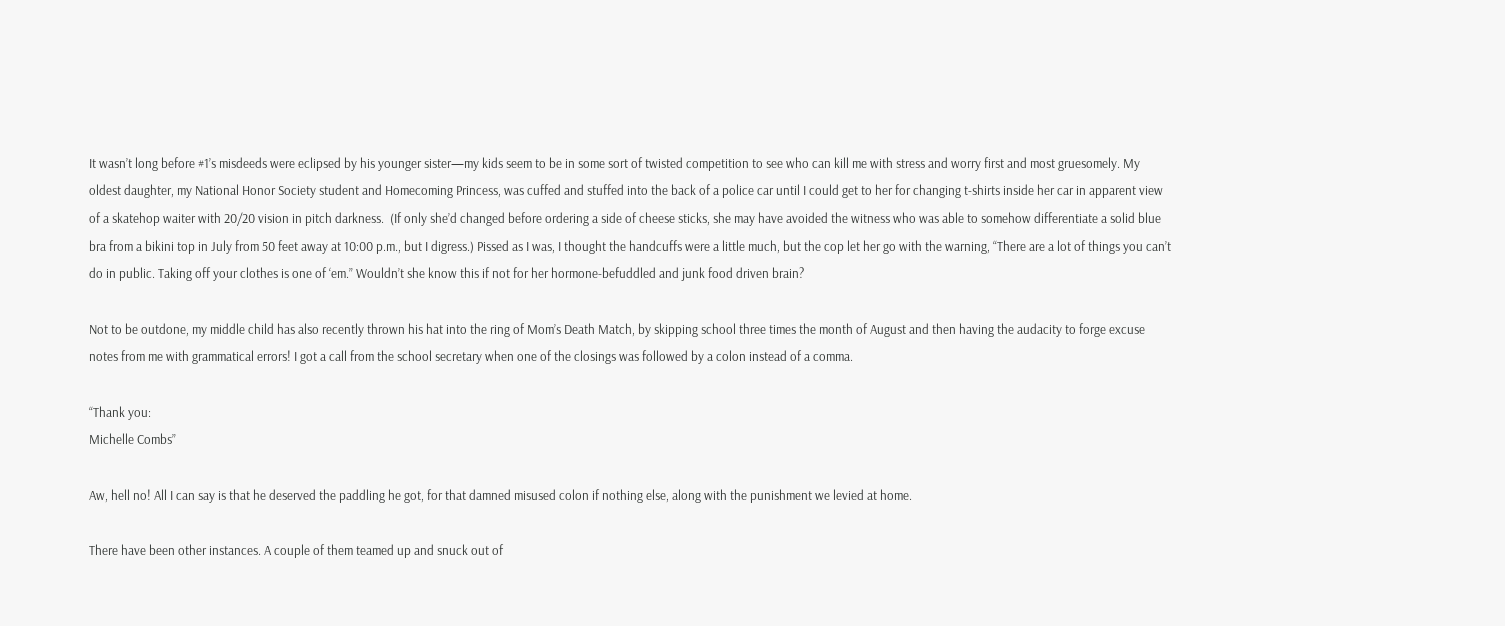It wasn’t long before #1’s misdeeds were eclipsed by his younger sister—my kids seem to be in some sort of twisted competition to see who can kill me with stress and worry first and most gruesomely. My oldest daughter, my National Honor Society student and Homecoming Princess, was cuffed and stuffed into the back of a police car until I could get to her for changing t-shirts inside her car in apparent view of a skatehop waiter with 20/20 vision in pitch darkness.  (If only she’d changed before ordering a side of cheese sticks, she may have avoided the witness who was able to somehow differentiate a solid blue bra from a bikini top in July from 50 feet away at 10:00 p.m., but I digress.) Pissed as I was, I thought the handcuffs were a little much, but the cop let her go with the warning, “There are a lot of things you can’t do in public. Taking off your clothes is one of ‘em.” Wouldn’t she know this if not for her hormone-befuddled and junk food driven brain?

Not to be outdone, my middle child has also recently thrown his hat into the ring of Mom’s Death Match, by skipping school three times the month of August and then having the audacity to forge excuse notes from me with grammatical errors! I got a call from the school secretary when one of the closings was followed by a colon instead of a comma.

“Thank you:
Michelle Combs”

Aw, hell no! All I can say is that he deserved the paddling he got, for that damned misused colon if nothing else, along with the punishment we levied at home.

There have been other instances. A couple of them teamed up and snuck out of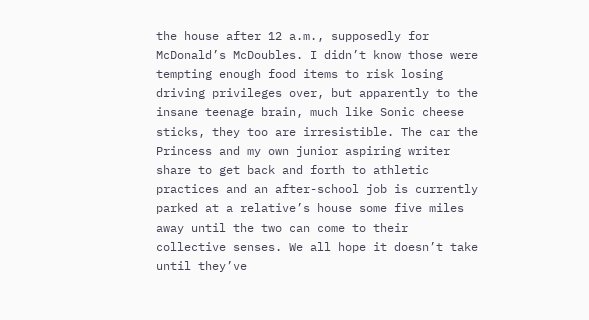the house after 12 a.m., supposedly for McDonald’s McDoubles. I didn’t know those were tempting enough food items to risk losing driving privileges over, but apparently to the insane teenage brain, much like Sonic cheese sticks, they too are irresistible. The car the Princess and my own junior aspiring writer share to get back and forth to athletic practices and an after-school job is currently parked at a relative’s house some five miles away until the two can come to their collective senses. We all hope it doesn’t take until they’ve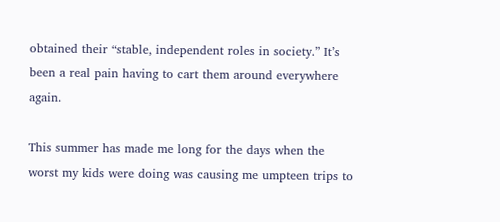obtained their “stable, independent roles in society.” It’s been a real pain having to cart them around everywhere again.

This summer has made me long for the days when the worst my kids were doing was causing me umpteen trips to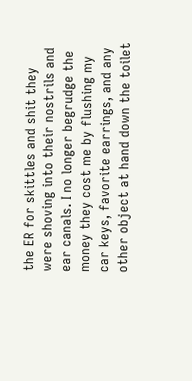the ER for skittles and shit they were shoving into their nostrils and ear canals. I no longer begrudge the money they cost me by flushing my car keys, favorite earrings, and any other object at hand down the toilet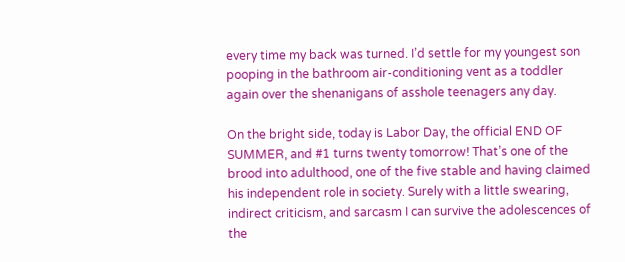every time my back was turned. I’d settle for my youngest son pooping in the bathroom air-conditioning vent as a toddler again over the shenanigans of asshole teenagers any day.

On the bright side, today is Labor Day, the official END OF SUMMER, and #1 turns twenty tomorrow! That’s one of the brood into adulthood, one of the five stable and having claimed his independent role in society. Surely with a little swearing, indirect criticism, and sarcasm I can survive the adolescences of the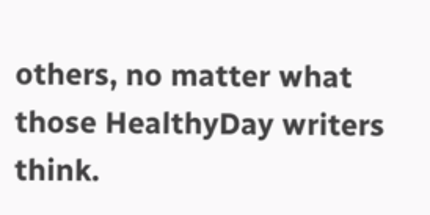others, no matter what those HealthyDay writers think.